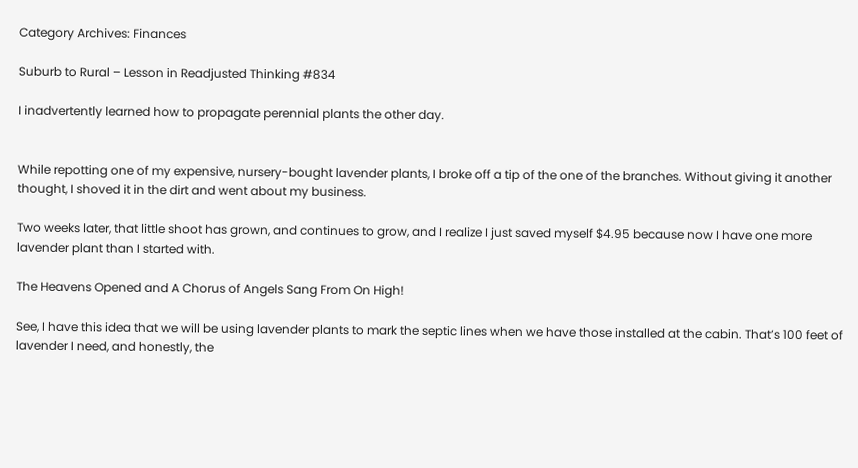Category Archives: Finances

Suburb to Rural – Lesson in Readjusted Thinking #834

I inadvertently learned how to propagate perennial plants the other day.


While repotting one of my expensive, nursery-bought lavender plants, I broke off a tip of the one of the branches. Without giving it another thought, I shoved it in the dirt and went about my business.

Two weeks later, that little shoot has grown, and continues to grow, and I realize I just saved myself $4.95 because now I have one more lavender plant than I started with.

The Heavens Opened and A Chorus of Angels Sang From On High!

See, I have this idea that we will be using lavender plants to mark the septic lines when we have those installed at the cabin. That’s 100 feet of lavender I need, and honestly, the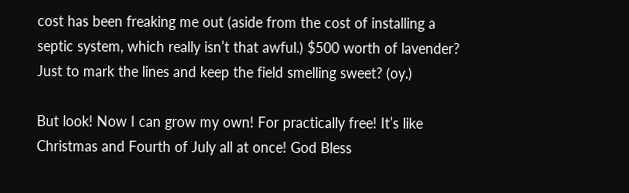cost has been freaking me out (aside from the cost of installing a septic system, which really isn’t that awful.) $500 worth of lavender? Just to mark the lines and keep the field smelling sweet? (oy.)

But look! Now I can grow my own! For practically free! It’s like Christmas and Fourth of July all at once! God Bless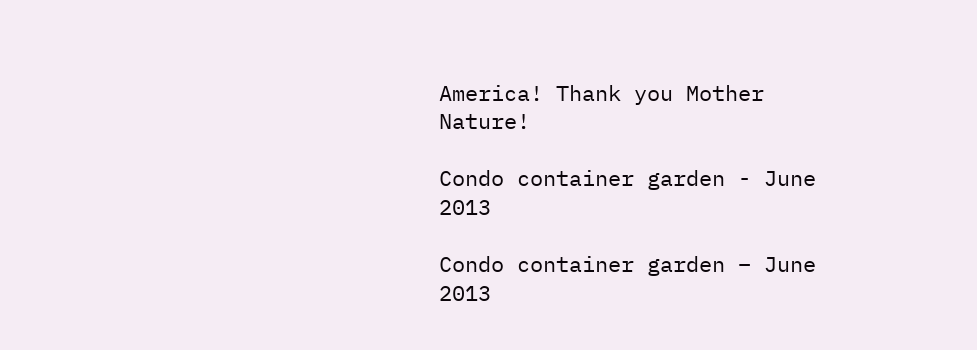America! Thank you Mother Nature!

Condo container garden - June 2013

Condo container garden – June 2013